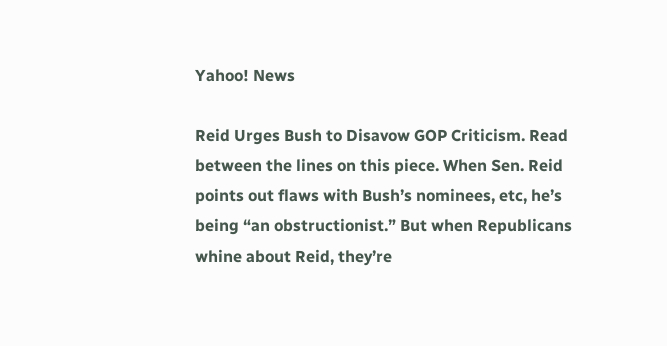Yahoo! News

Reid Urges Bush to Disavow GOP Criticism. Read between the lines on this piece. When Sen. Reid points out flaws with Bush’s nominees, etc, he’s being “an obstructionist.” But when Republicans whine about Reid, they’re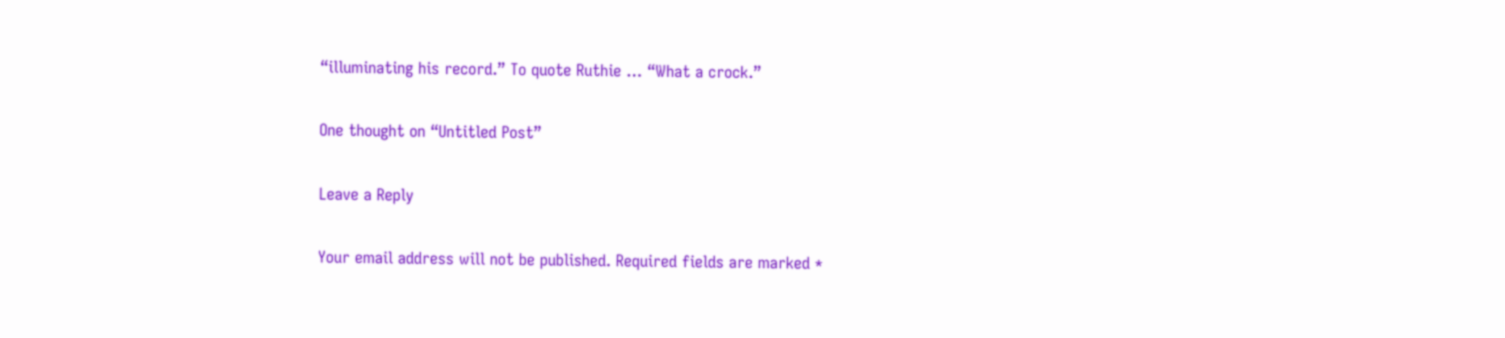“illuminating his record.” To quote Ruthie … “What a crock.”

One thought on “Untitled Post”

Leave a Reply

Your email address will not be published. Required fields are marked *